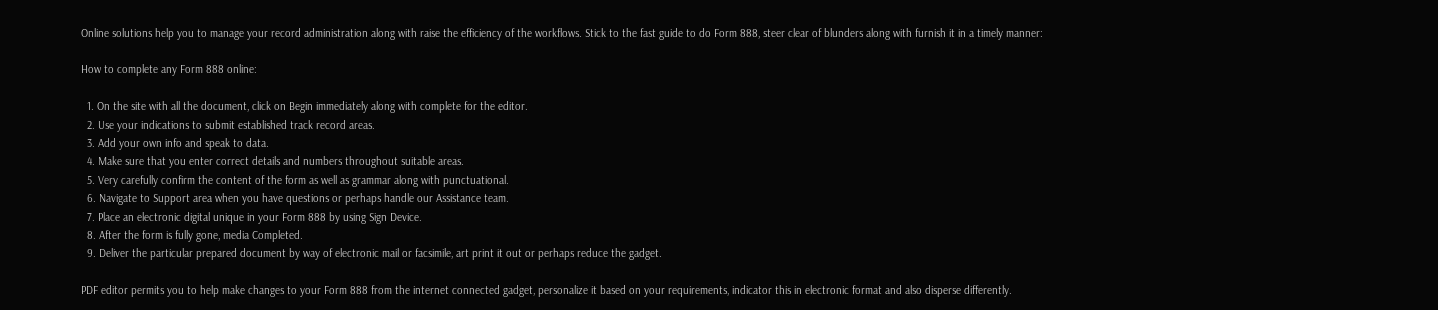Online solutions help you to manage your record administration along with raise the efficiency of the workflows. Stick to the fast guide to do Form 888, steer clear of blunders along with furnish it in a timely manner:

How to complete any Form 888 online:

  1. On the site with all the document, click on Begin immediately along with complete for the editor.
  2. Use your indications to submit established track record areas.
  3. Add your own info and speak to data.
  4. Make sure that you enter correct details and numbers throughout suitable areas.
  5. Very carefully confirm the content of the form as well as grammar along with punctuational.
  6. Navigate to Support area when you have questions or perhaps handle our Assistance team.
  7. Place an electronic digital unique in your Form 888 by using Sign Device.
  8. After the form is fully gone, media Completed.
  9. Deliver the particular prepared document by way of electronic mail or facsimile, art print it out or perhaps reduce the gadget.

PDF editor permits you to help make changes to your Form 888 from the internet connected gadget, personalize it based on your requirements, indicator this in electronic format and also disperse differently.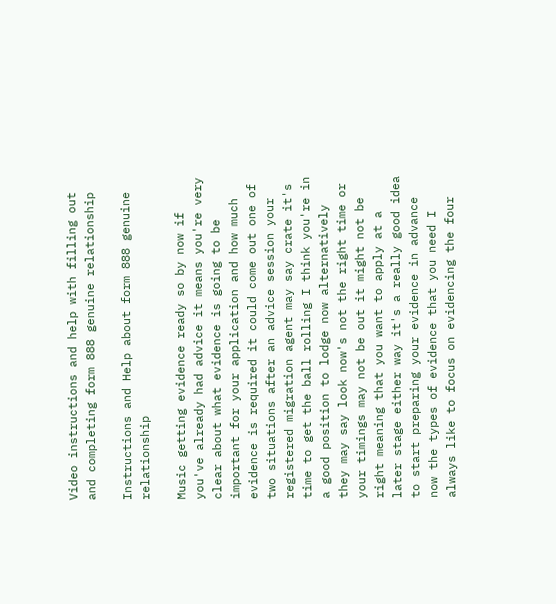Video instructions and help with filling out and completing form 888 genuine relationship

Instructions and Help about form 888 genuine relationship

Music getting evidence ready so by now if you've already had advice it means you're very clear about what evidence is going to be important for your application and how much evidence is required it could come out one of two situations after an advice session your registered migration agent may say crate it's time to get the ball rolling I think you're in a good position to lodge now alternatively they may say look now's not the right time or your timings may not be out it might not be right meaning that you want to apply at a later stage either way it's a really good idea to start preparing your evidence in advance now the types of evidence that you need I always like to focus on evidencing the four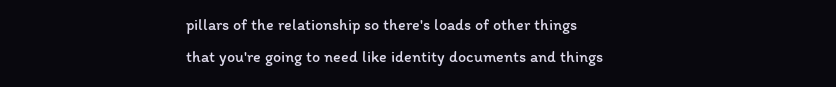pillars of the relationship so there's loads of other things that you're going to need like identity documents and things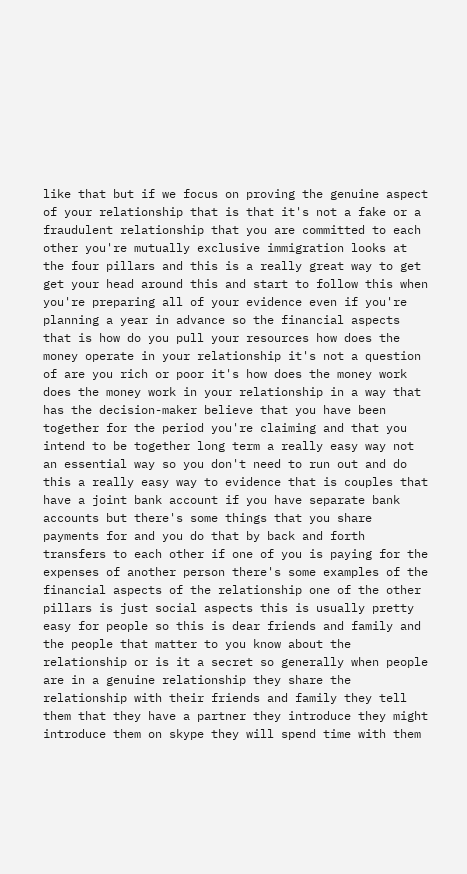like that but if we focus on proving the genuine aspect of your relationship that is that it's not a fake or a fraudulent relationship that you are committed to each other you're mutually exclusive immigration looks at the four pillars and this is a really great way to get get your head around this and start to follow this when you're preparing all of your evidence even if you're planning a year in advance so the financial aspects that is how do you pull your resources how does the money operate in your relationship it's not a question of are you rich or poor it's how does the money work does the money work in your relationship in a way that has the decision-maker believe that you have been together for the period you're claiming and that you intend to be together long term a really easy way not an essential way so you don't need to run out and do this a really easy way to evidence that is couples that have a joint bank account if you have separate bank accounts but there's some things that you share payments for and you do that by back and forth transfers to each other if one of you is paying for the expenses of another person there's some examples of the financial aspects of the relationship one of the other pillars is just social aspects this is usually pretty easy for people so this is dear friends and family and the people that matter to you know about the relationship or is it a secret so generally when people are in a genuine relationship they share the relationship with their friends and family they tell them that they have a partner they introduce they might introduce them on skype they will spend time with them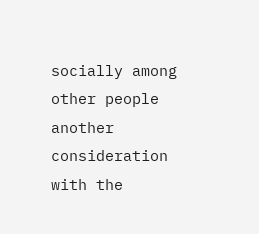socially among other people another consideration with the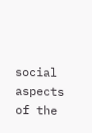social aspects of the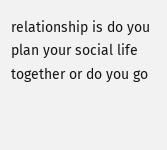relationship is do you plan your social life together or do you go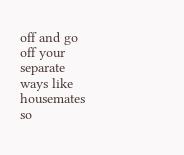off and go off your separate ways like housemates so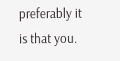preferably it is that you.